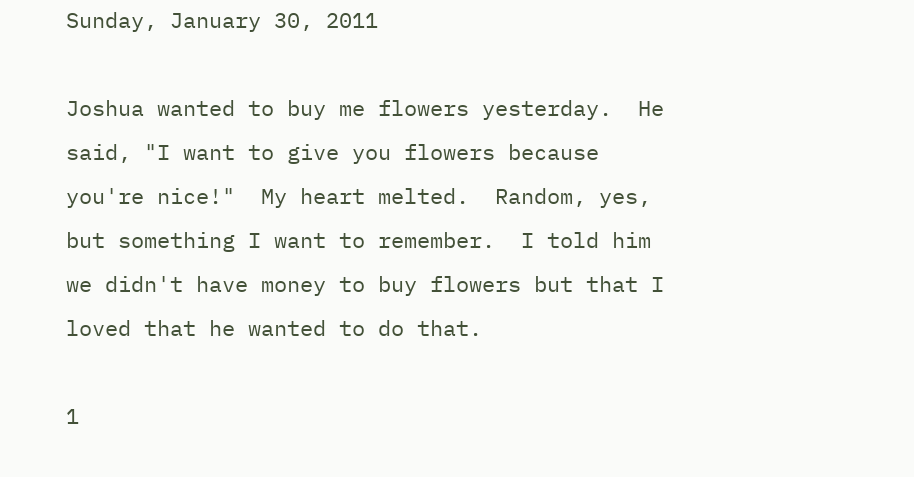Sunday, January 30, 2011

Joshua wanted to buy me flowers yesterday.  He said, "I want to give you flowers because you're nice!"  My heart melted.  Random, yes, but something I want to remember.  I told him we didn't have money to buy flowers but that I loved that he wanted to do that.

1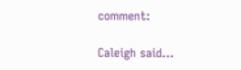comment:

Caleigh said...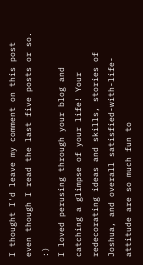I thought I'd leave my comment on this post even though I read the last five posts or so. :)
I loved perusing through your blog and catching a glimpse of your life! Your redecorating ideas and skills, stories of Joshua, and overall satisfied-with-life-attitude are so much fun to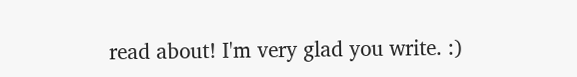read about! I'm very glad you write. :)